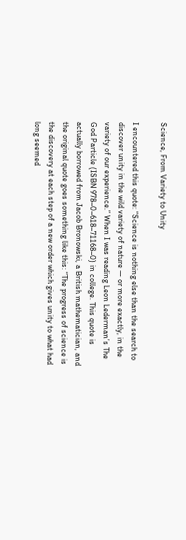Science, From Variety to Unity

I encountered this quote: “Science is nothing else than the search to discover unity in the wild variety of nature — or more exactly, in the variety of our experience.” When I was reading Leon Lederman’s The God Particle (ISBN 978–0–618–71168–0) in college. This quote is actually borrowed from Jacob Bronowski, a British mathematician, and the original quote goes something like this: “The progress of science is the discovery at each step of a new order which gives unity to what had long seemed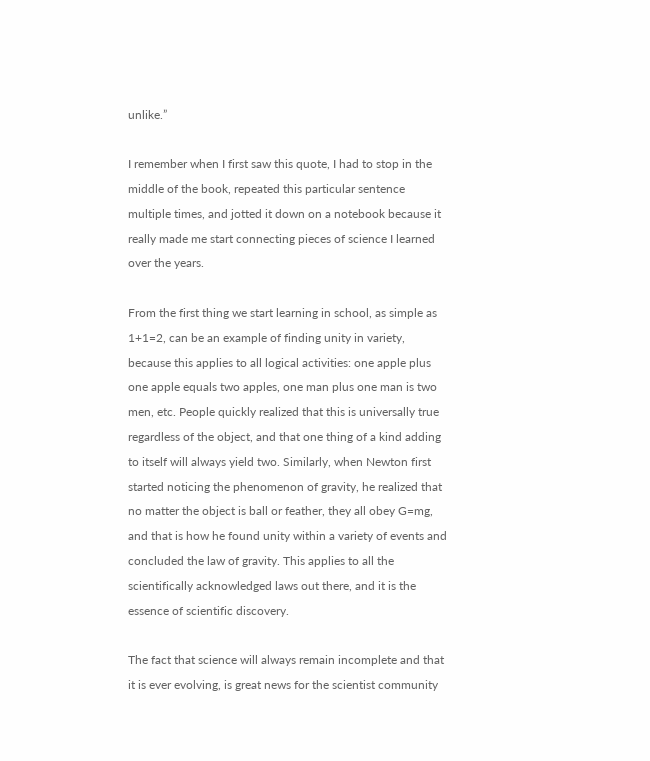unlike.”

I remember when I first saw this quote, I had to stop in the middle of the book, repeated this particular sentence multiple times, and jotted it down on a notebook because it really made me start connecting pieces of science I learned over the years.

From the first thing we start learning in school, as simple as 1+1=2, can be an example of finding unity in variety, because this applies to all logical activities: one apple plus one apple equals two apples, one man plus one man is two men, etc. People quickly realized that this is universally true regardless of the object, and that one thing of a kind adding to itself will always yield two. Similarly, when Newton first started noticing the phenomenon of gravity, he realized that no matter the object is ball or feather, they all obey G=mg, and that is how he found unity within a variety of events and concluded the law of gravity. This applies to all the scientifically acknowledged laws out there, and it is the essence of scientific discovery.

The fact that science will always remain incomplete and that it is ever evolving, is great news for the scientist community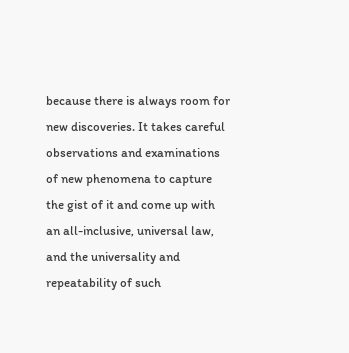because there is always room for new discoveries. It takes careful observations and examinations of new phenomena to capture the gist of it and come up with an all-inclusive, universal law, and the universality and repeatability of such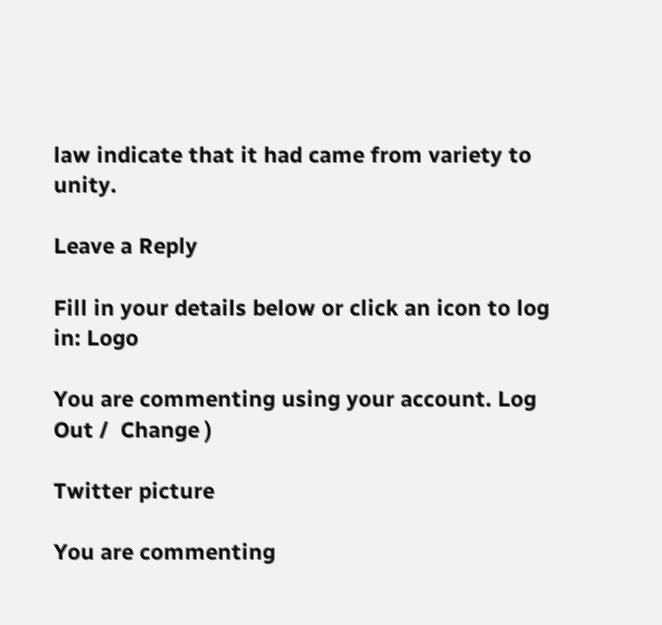law indicate that it had came from variety to unity.

Leave a Reply

Fill in your details below or click an icon to log in: Logo

You are commenting using your account. Log Out /  Change )

Twitter picture

You are commenting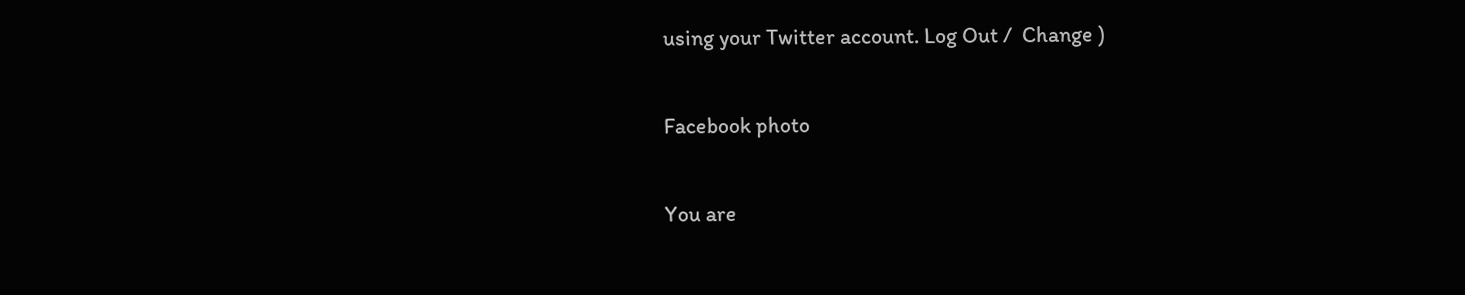using your Twitter account. Log Out /  Change )

Facebook photo

You are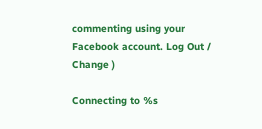commenting using your Facebook account. Log Out /  Change )

Connecting to %s